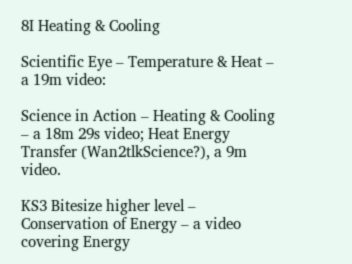8I Heating & Cooling

Scientific Eye – Temperature & Heat – a 19m video:

Science in Action – Heating & Cooling – a 18m 29s video; Heat Energy Transfer (Wan2tlkScience?), a 9m video.

KS3 Bitesize higher level – Conservation of Energy – a video covering Energy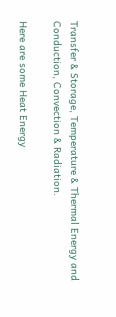Transfer & Storage, Temperature & Thermal Energy and Conduction, Convection & Radiation.

Here are some Heat Energy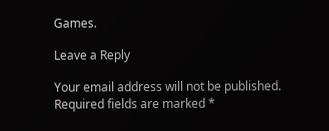Games.

Leave a Reply

Your email address will not be published. Required fields are marked *